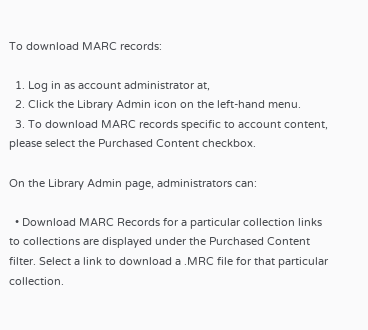To download MARC records:

  1. Log in as account administrator at,
  2. Click the Library Admin icon on the left-hand menu.
  3. To download MARC records specific to account content, please select the Purchased Content checkbox.

On the Library Admin page, administrators can:

  • Download MARC Records for a particular collection links to collections are displayed under the Purchased Content filter. Select a link to download a .MRC file for that particular collection.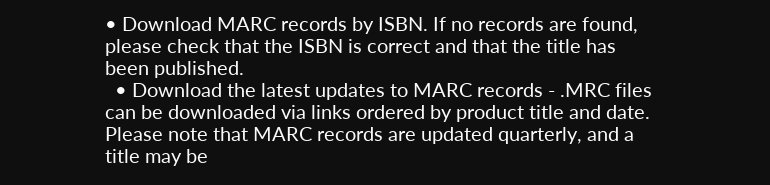• Download MARC records by ISBN. If no records are found, please check that the ISBN is correct and that the title has been published.
  • Download the latest updates to MARC records - .MRC files can be downloaded via links ordered by product title and date. Please note that MARC records are updated quarterly, and a title may be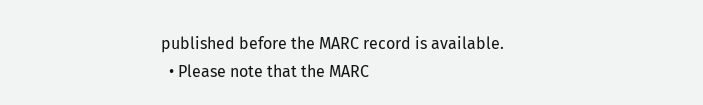published before the MARC record is available.
  • Please note that the MARC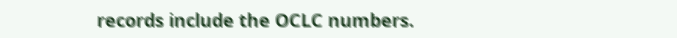records include the OCLC numbers.